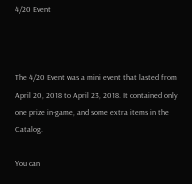4/20 Event



The 4/20 Event was a mini event that lasted from April 20, 2018 to April 23, 2018. It contained only one prize in-game, and some extra items in the Catalog.

You can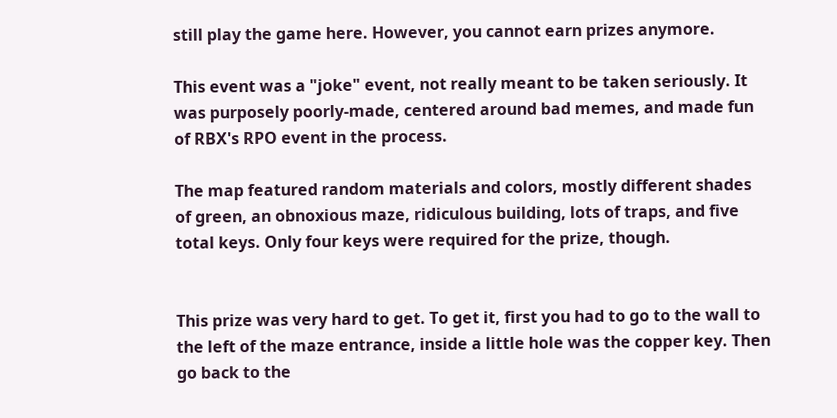still play the game here. However, you cannot earn prizes anymore.

This event was a "joke" event, not really meant to be taken seriously. It was purposely poorly-made, centered around bad memes, and made fun of RBX's RPO event in the process.

The map featured random materials and colors, mostly different shades of green, an obnoxious maze, ridiculous building, lots of traps, and five total keys. Only four keys were required for the prize, though.


This prize was very hard to get. To get it, first you had to go to the wall to the left of the maze entrance, inside a little hole was the copper key. Then go back to the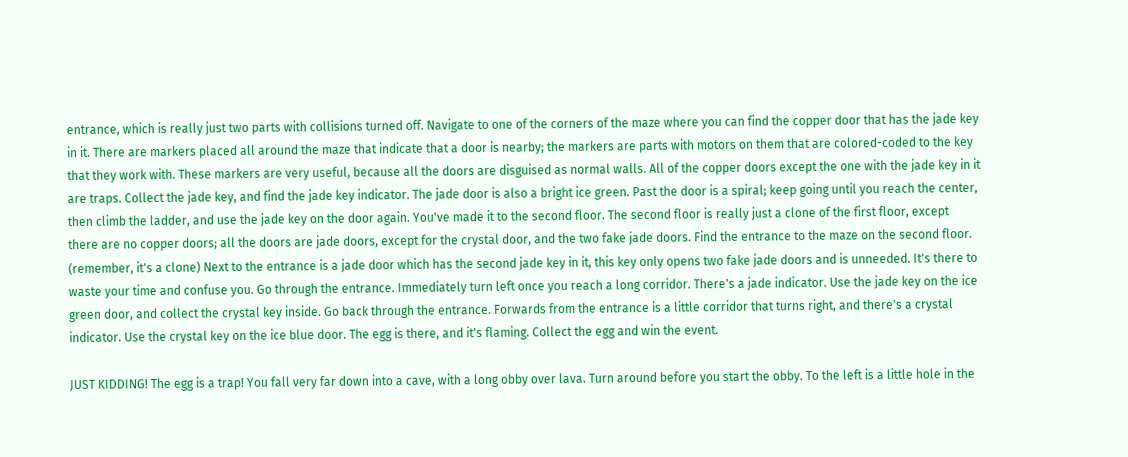entrance, which is really just two parts with collisions turned off. Navigate to one of the corners of the maze where you can find the copper door that has the jade key in it. There are markers placed all around the maze that indicate that a door is nearby; the markers are parts with motors on them that are colored-coded to the key that they work with. These markers are very useful, because all the doors are disguised as normal walls. All of the copper doors except the one with the jade key in it are traps. Collect the jade key, and find the jade key indicator. The jade door is also a bright ice green. Past the door is a spiral; keep going until you reach the center, then climb the ladder, and use the jade key on the door again. You've made it to the second floor. The second floor is really just a clone of the first floor, except there are no copper doors; all the doors are jade doors, except for the crystal door, and the two fake jade doors. Find the entrance to the maze on the second floor. (remember, it's a clone) Next to the entrance is a jade door which has the second jade key in it, this key only opens two fake jade doors and is unneeded. It's there to waste your time and confuse you. Go through the entrance. Immediately turn left once you reach a long corridor. There's a jade indicator. Use the jade key on the ice green door, and collect the crystal key inside. Go back through the entrance. Forwards from the entrance is a little corridor that turns right, and there's a crystal indicator. Use the crystal key on the ice blue door. The egg is there, and it's flaming. Collect the egg and win the event.

JUST KIDDING! The egg is a trap! You fall very far down into a cave, with a long obby over lava. Turn around before you start the obby. To the left is a little hole in the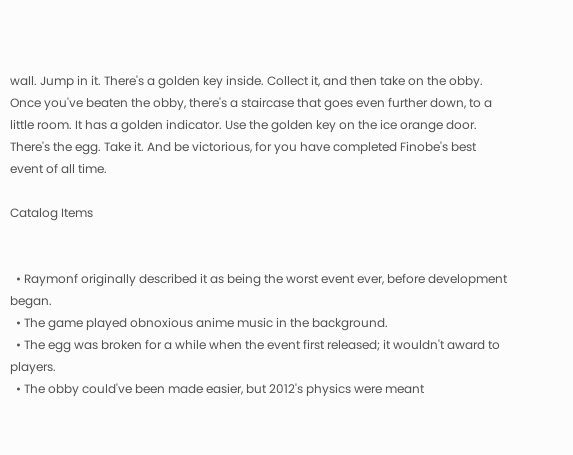wall. Jump in it. There's a golden key inside. Collect it, and then take on the obby. Once you've beaten the obby, there's a staircase that goes even further down, to a little room. It has a golden indicator. Use the golden key on the ice orange door. There's the egg. Take it. And be victorious, for you have completed Finobe's best event of all time.

Catalog Items


  • Raymonf originally described it as being the worst event ever, before development began.
  • The game played obnoxious anime music in the background.
  • The egg was broken for a while when the event first released; it wouldn't award to players.
  • The obby could've been made easier, but 2012's physics were meant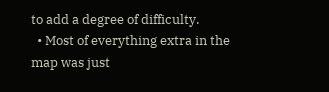to add a degree of difficulty.
  • Most of everything extra in the map was just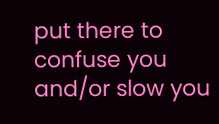put there to confuse you and/or slow you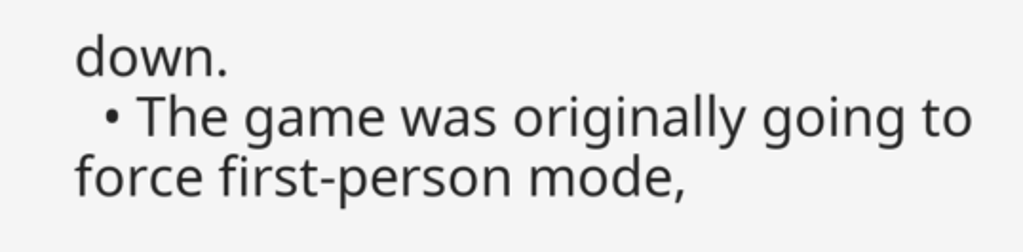down.
  • The game was originally going to force first-person mode,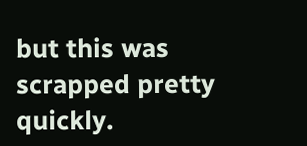but this was scrapped pretty quickly.